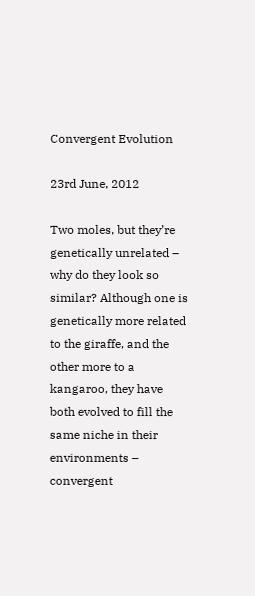Convergent Evolution

23rd June, 2012

Two moles, but they’re genetically unrelated – why do they look so similar? Although one is genetically more related to the giraffe, and the other more to a kangaroo, they have both evolved to fill the same niche in their environments – convergent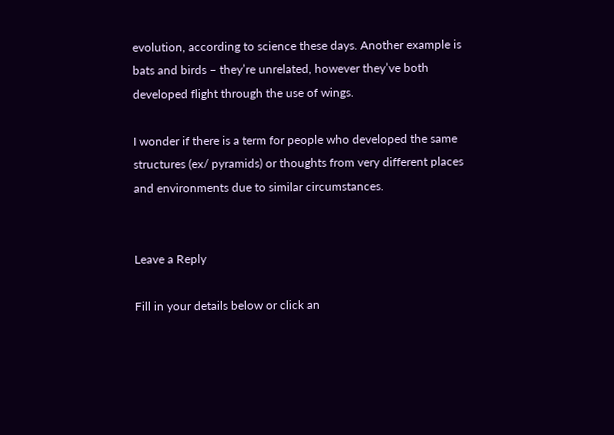evolution, according to science these days. Another example is bats and birds – they’re unrelated, however they’ve both developed flight through the use of wings.

I wonder if there is a term for people who developed the same structures (ex/ pyramids) or thoughts from very different places and environments due to similar circumstances.


Leave a Reply

Fill in your details below or click an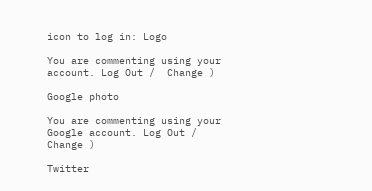icon to log in: Logo

You are commenting using your account. Log Out /  Change )

Google photo

You are commenting using your Google account. Log Out /  Change )

Twitter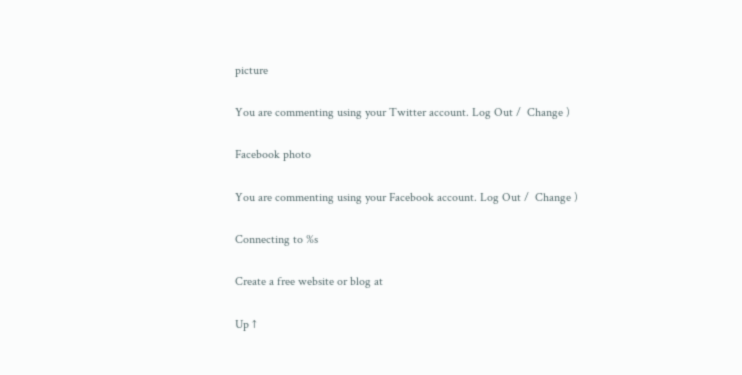picture

You are commenting using your Twitter account. Log Out /  Change )

Facebook photo

You are commenting using your Facebook account. Log Out /  Change )

Connecting to %s

Create a free website or blog at

Up ↑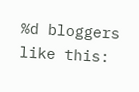%d bloggers like this: